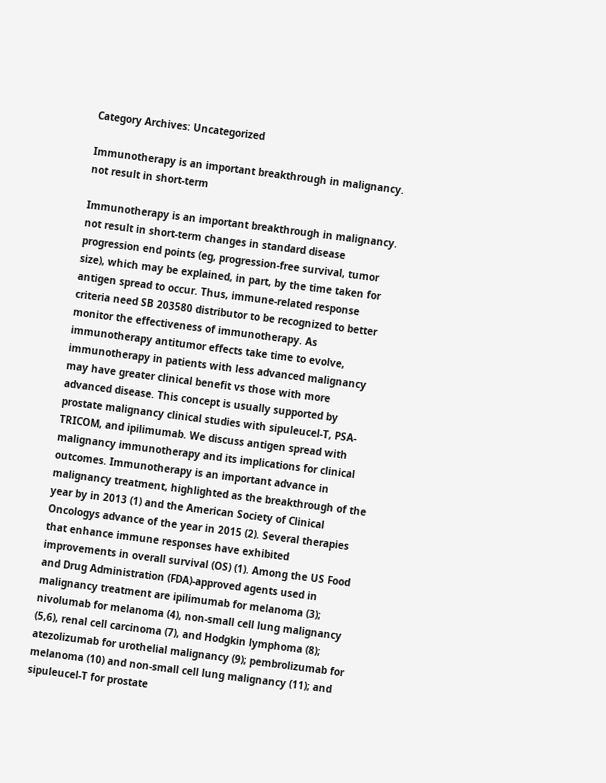Category Archives: Uncategorized

Immunotherapy is an important breakthrough in malignancy. not result in short-term

Immunotherapy is an important breakthrough in malignancy. not result in short-term changes in standard disease progression end points (eg, progression-free survival, tumor size), which may be explained, in part, by the time taken for antigen spread to occur. Thus, immune-related response criteria need SB 203580 distributor to be recognized to better monitor the effectiveness of immunotherapy. As immunotherapy antitumor effects take time to evolve, immunotherapy in patients with less advanced malignancy may have greater clinical benefit vs those with more advanced disease. This concept is usually supported by prostate malignancy clinical studies with sipuleucel-T, PSA-TRICOM, and ipilimumab. We discuss antigen spread with malignancy immunotherapy and its implications for clinical outcomes. Immunotherapy is an important advance in malignancy treatment, highlighted as the breakthrough of the year by in 2013 (1) and the American Society of Clinical Oncologys advance of the year in 2015 (2). Several therapies that enhance immune responses have exhibited improvements in overall survival (OS) (1). Among the US Food and Drug Administration (FDA)-approved agents used in malignancy treatment are ipilimumab for melanoma (3); nivolumab for melanoma (4), non-small cell lung malignancy (5,6), renal cell carcinoma (7), and Hodgkin lymphoma (8); atezolizumab for urothelial malignancy (9); pembrolizumab for melanoma (10) and non-small cell lung malignancy (11); and sipuleucel-T for prostate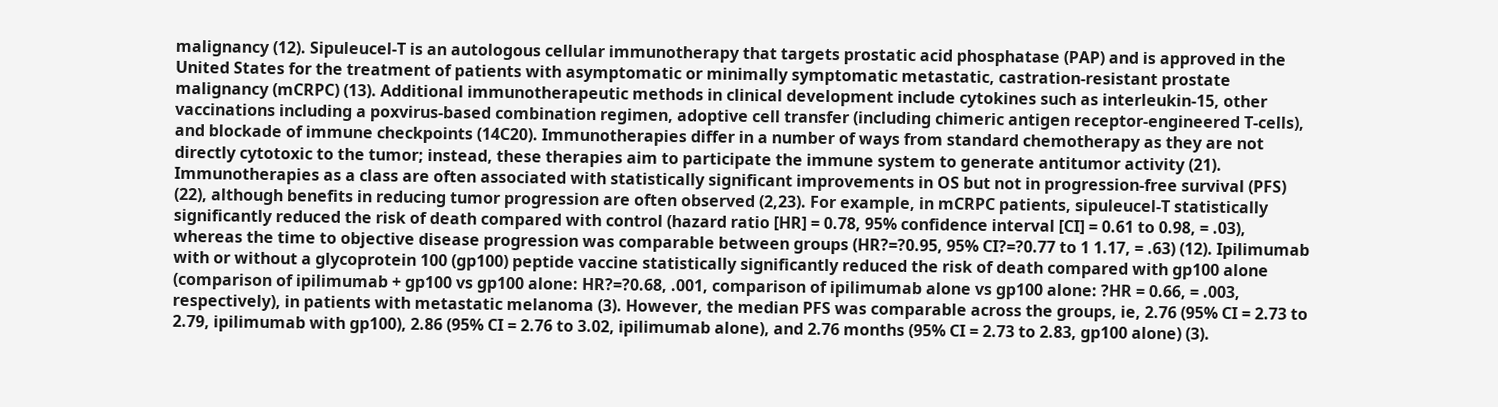malignancy (12). Sipuleucel-T is an autologous cellular immunotherapy that targets prostatic acid phosphatase (PAP) and is approved in the United States for the treatment of patients with asymptomatic or minimally symptomatic metastatic, castration-resistant prostate malignancy (mCRPC) (13). Additional immunotherapeutic methods in clinical development include cytokines such as interleukin-15, other vaccinations including a poxvirus-based combination regimen, adoptive cell transfer (including chimeric antigen receptor-engineered T-cells), and blockade of immune checkpoints (14C20). Immunotherapies differ in a number of ways from standard chemotherapy as they are not directly cytotoxic to the tumor; instead, these therapies aim to participate the immune system to generate antitumor activity (21). Immunotherapies as a class are often associated with statistically significant improvements in OS but not in progression-free survival (PFS) (22), although benefits in reducing tumor progression are often observed (2,23). For example, in mCRPC patients, sipuleucel-T statistically significantly reduced the risk of death compared with control (hazard ratio [HR] = 0.78, 95% confidence interval [CI] = 0.61 to 0.98, = .03), whereas the time to objective disease progression was comparable between groups (HR?=?0.95, 95% CI?=?0.77 to 1 1.17, = .63) (12). Ipilimumab with or without a glycoprotein 100 (gp100) peptide vaccine statistically significantly reduced the risk of death compared with gp100 alone (comparison of ipilimumab + gp100 vs gp100 alone: HR?=?0.68, .001, comparison of ipilimumab alone vs gp100 alone: ?HR = 0.66, = .003, respectively), in patients with metastatic melanoma (3). However, the median PFS was comparable across the groups, ie, 2.76 (95% CI = 2.73 to 2.79, ipilimumab with gp100), 2.86 (95% CI = 2.76 to 3.02, ipilimumab alone), and 2.76 months (95% CI = 2.73 to 2.83, gp100 alone) (3).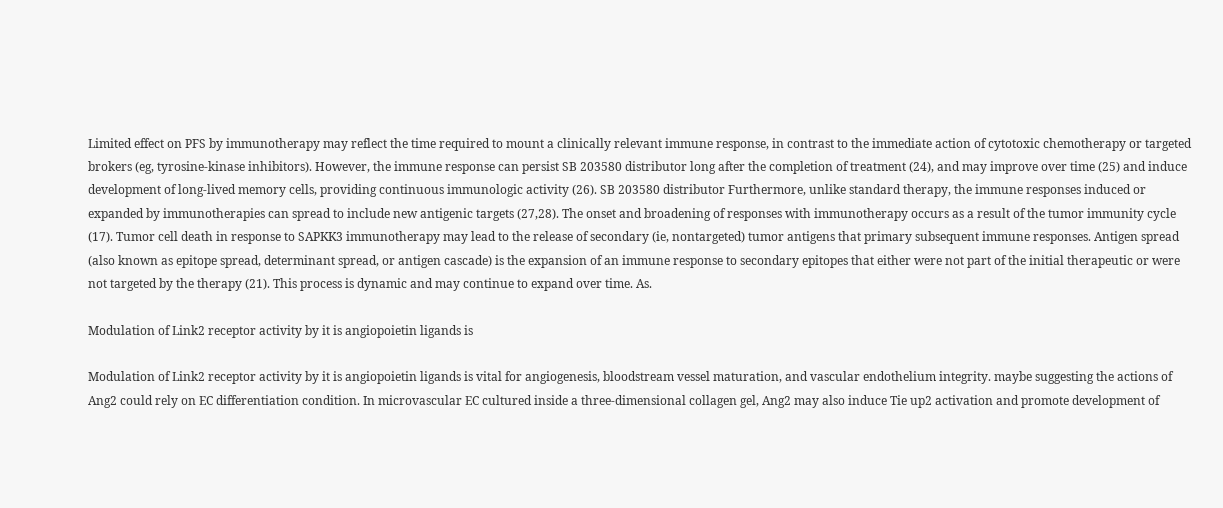Limited effect on PFS by immunotherapy may reflect the time required to mount a clinically relevant immune response, in contrast to the immediate action of cytotoxic chemotherapy or targeted brokers (eg, tyrosine-kinase inhibitors). However, the immune response can persist SB 203580 distributor long after the completion of treatment (24), and may improve over time (25) and induce development of long-lived memory cells, providing continuous immunologic activity (26). SB 203580 distributor Furthermore, unlike standard therapy, the immune responses induced or expanded by immunotherapies can spread to include new antigenic targets (27,28). The onset and broadening of responses with immunotherapy occurs as a result of the tumor immunity cycle (17). Tumor cell death in response to SAPKK3 immunotherapy may lead to the release of secondary (ie, nontargeted) tumor antigens that primary subsequent immune responses. Antigen spread (also known as epitope spread, determinant spread, or antigen cascade) is the expansion of an immune response to secondary epitopes that either were not part of the initial therapeutic or were not targeted by the therapy (21). This process is dynamic and may continue to expand over time. As.

Modulation of Link2 receptor activity by it is angiopoietin ligands is

Modulation of Link2 receptor activity by it is angiopoietin ligands is vital for angiogenesis, bloodstream vessel maturation, and vascular endothelium integrity. maybe suggesting the actions of Ang2 could rely on EC differentiation condition. In microvascular EC cultured inside a three-dimensional collagen gel, Ang2 may also induce Tie up2 activation and promote development of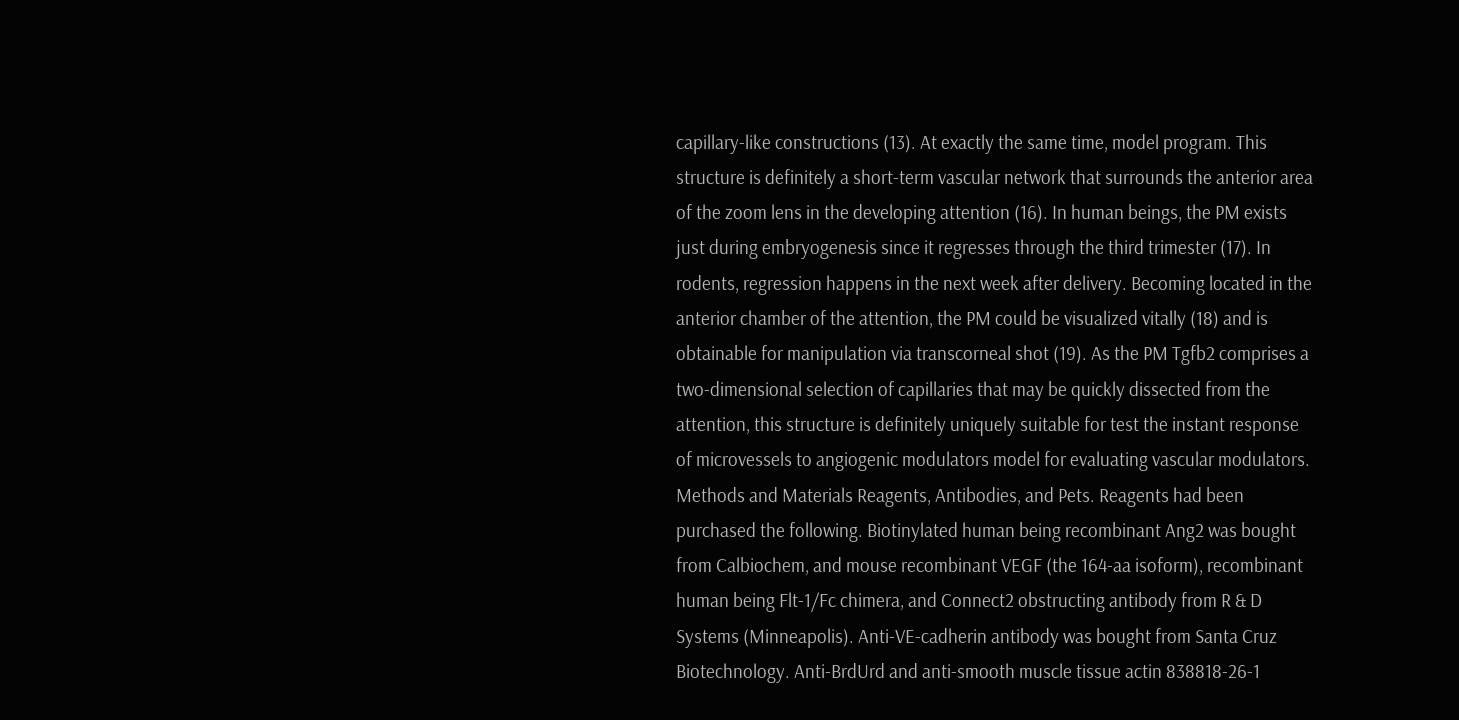capillary-like constructions (13). At exactly the same time, model program. This structure is definitely a short-term vascular network that surrounds the anterior area of the zoom lens in the developing attention (16). In human beings, the PM exists just during embryogenesis since it regresses through the third trimester (17). In rodents, regression happens in the next week after delivery. Becoming located in the anterior chamber of the attention, the PM could be visualized vitally (18) and is obtainable for manipulation via transcorneal shot (19). As the PM Tgfb2 comprises a two-dimensional selection of capillaries that may be quickly dissected from the attention, this structure is definitely uniquely suitable for test the instant response of microvessels to angiogenic modulators model for evaluating vascular modulators. Methods and Materials Reagents, Antibodies, and Pets. Reagents had been purchased the following. Biotinylated human being recombinant Ang2 was bought from Calbiochem, and mouse recombinant VEGF (the 164-aa isoform), recombinant human being Flt-1/Fc chimera, and Connect2 obstructing antibody from R & D Systems (Minneapolis). Anti-VE-cadherin antibody was bought from Santa Cruz Biotechnology. Anti-BrdUrd and anti-smooth muscle tissue actin 838818-26-1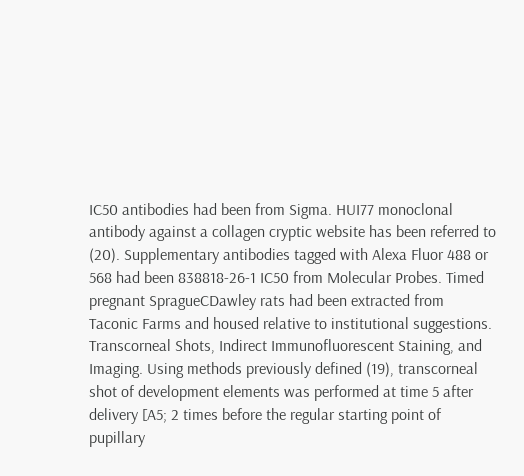IC50 antibodies had been from Sigma. HUI77 monoclonal antibody against a collagen cryptic website has been referred to (20). Supplementary antibodies tagged with Alexa Fluor 488 or 568 had been 838818-26-1 IC50 from Molecular Probes. Timed pregnant SpragueCDawley rats had been extracted from Taconic Farms and housed relative to institutional suggestions. Transcorneal Shots, Indirect Immunofluorescent Staining, and Imaging. Using methods previously defined (19), transcorneal shot of development elements was performed at time 5 after delivery [A5; 2 times before the regular starting point of pupillary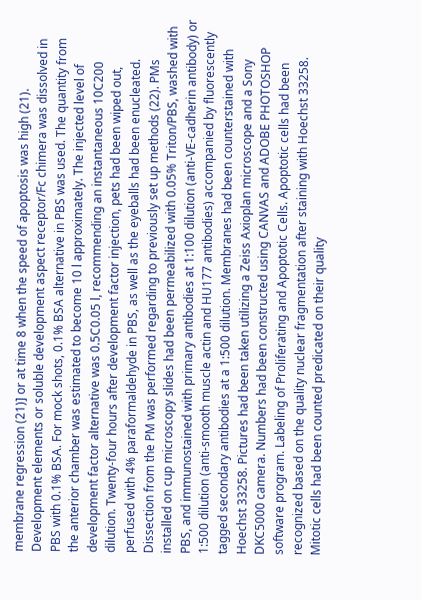membrane regression (21)] or at time 8 when the speed of apoptosis was high (21). Development elements or soluble development aspect receptor/Fc chimera was dissolved in PBS with 0.1% BSA. For mock shots, 0.1% BSA alternative in PBS was used. The quantity from the anterior chamber was estimated to become 10 l approximately. The injected level of development factor alternative was 0.5C0.05 l, recommending an instantaneous 10C200 dilution. Twenty-four hours after development factor injection, pets had been wiped out, perfused with 4% paraformaldehyde in PBS, as well as the eyeballs had been enucleated. Dissection from the PM was performed regarding to previously set up methods (22). PMs installed on cup microscopy slides had been permeabilized with 0.05% Triton/PBS, washed with PBS, and immunostained with primary antibodies at 1:100 dilution (anti-VE-cadherin antibody) or 1:500 dilution (anti-smooth muscle actin and HU177 antibodies) accompanied by fluorescently tagged secondary antibodies at a 1:500 dilution. Membranes had been counterstained with Hoechst 33258. Pictures had been taken utilizing a Zeiss Axioplan microscope and a Sony DKC5000 camera. Numbers had been constructed using CANVAS and ADOBE PHOTOSHOP software program. Labeling of Proliferating and Apoptotic Cells. Apoptotic cells had been recognized based on the quality nuclear fragmentation after staining with Hoechst 33258. Mitotic cells had been counted predicated on their quality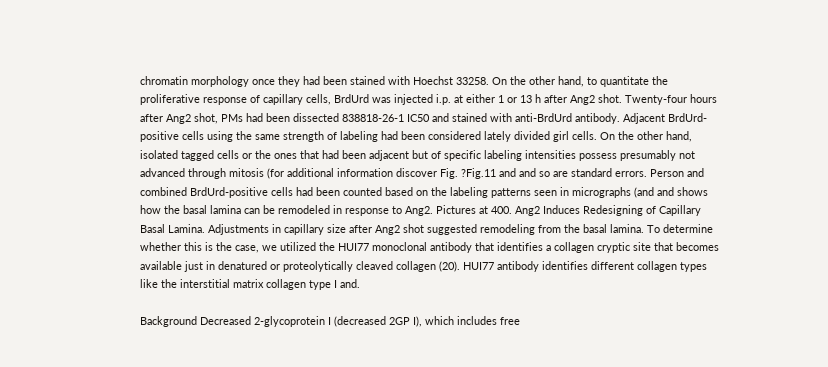chromatin morphology once they had been stained with Hoechst 33258. On the other hand, to quantitate the proliferative response of capillary cells, BrdUrd was injected i.p. at either 1 or 13 h after Ang2 shot. Twenty-four hours after Ang2 shot, PMs had been dissected 838818-26-1 IC50 and stained with anti-BrdUrd antibody. Adjacent BrdUrd-positive cells using the same strength of labeling had been considered lately divided girl cells. On the other hand, isolated tagged cells or the ones that had been adjacent but of specific labeling intensities possess presumably not advanced through mitosis (for additional information discover Fig. ?Fig.11 and and so are standard errors. Person and combined BrdUrd-positive cells had been counted based on the labeling patterns seen in micrographs (and and shows how the basal lamina can be remodeled in response to Ang2. Pictures at 400. Ang2 Induces Redesigning of Capillary Basal Lamina. Adjustments in capillary size after Ang2 shot suggested remodeling from the basal lamina. To determine whether this is the case, we utilized the HUI77 monoclonal antibody that identifies a collagen cryptic site that becomes available just in denatured or proteolytically cleaved collagen (20). HUI77 antibody identifies different collagen types like the interstitial matrix collagen type I and.

Background Decreased 2-glycoprotein I (decreased 2GP I), which includes free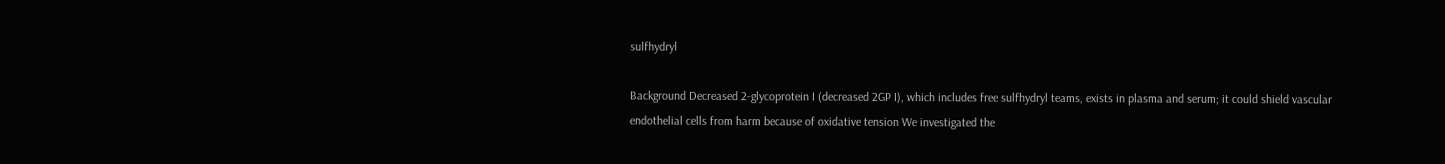sulfhydryl

Background Decreased 2-glycoprotein I (decreased 2GP I), which includes free sulfhydryl teams, exists in plasma and serum; it could shield vascular endothelial cells from harm because of oxidative tension We investigated the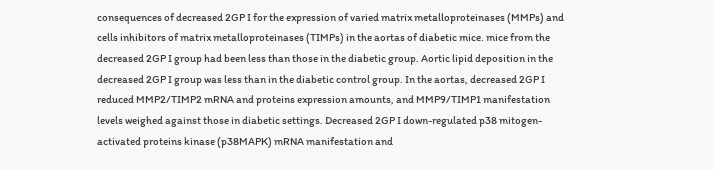consequences of decreased 2GP I for the expression of varied matrix metalloproteinases (MMPs) and cells inhibitors of matrix metalloproteinases (TIMPs) in the aortas of diabetic mice. mice from the decreased 2GP I group had been less than those in the diabetic group. Aortic lipid deposition in the decreased 2GP I group was less than in the diabetic control group. In the aortas, decreased 2GP I reduced MMP2/TIMP2 mRNA and proteins expression amounts, and MMP9/TIMP1 manifestation levels weighed against those in diabetic settings. Decreased 2GP I down-regulated p38 mitogen-activated proteins kinase (p38MAPK) mRNA manifestation and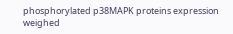phosphorylated p38MAPK proteins expression weighed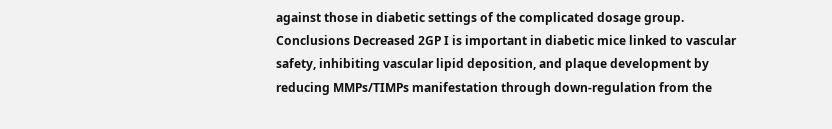against those in diabetic settings of the complicated dosage group. Conclusions Decreased 2GP I is important in diabetic mice linked to vascular safety, inhibiting vascular lipid deposition, and plaque development by reducing MMPs/TIMPs manifestation through down-regulation from the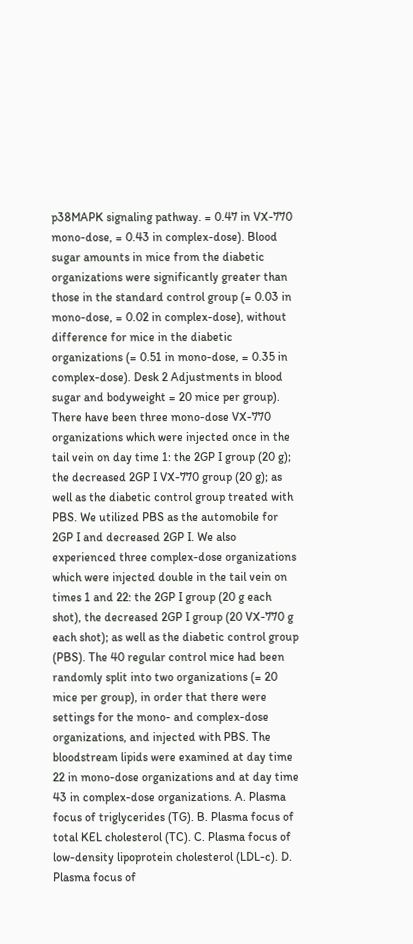p38MAPK signaling pathway. = 0.47 in VX-770 mono-dose, = 0.43 in complex-dose). Blood sugar amounts in mice from the diabetic organizations were significantly greater than those in the standard control group (= 0.03 in mono-dose, = 0.02 in complex-dose), without difference for mice in the diabetic organizations (= 0.51 in mono-dose, = 0.35 in complex-dose). Desk 2 Adjustments in blood sugar and bodyweight = 20 mice per group). There have been three mono-dose VX-770 organizations which were injected once in the tail vein on day time 1: the 2GP I group (20 g); the decreased 2GP I VX-770 group (20 g); as well as the diabetic control group treated with PBS. We utilized PBS as the automobile for 2GP I and decreased 2GP I. We also experienced three complex-dose organizations which were injected double in the tail vein on times 1 and 22: the 2GP I group (20 g each shot), the decreased 2GP I group (20 VX-770 g each shot); as well as the diabetic control group (PBS). The 40 regular control mice had been randomly split into two organizations (= 20 mice per group), in order that there were settings for the mono- and complex-dose organizations, and injected with PBS. The bloodstream lipids were examined at day time 22 in mono-dose organizations and at day time 43 in complex-dose organizations. A. Plasma focus of triglycerides (TG). B. Plasma focus of total KEL cholesterol (TC). C. Plasma focus of low-density lipoprotein cholesterol (LDL-c). D. Plasma focus of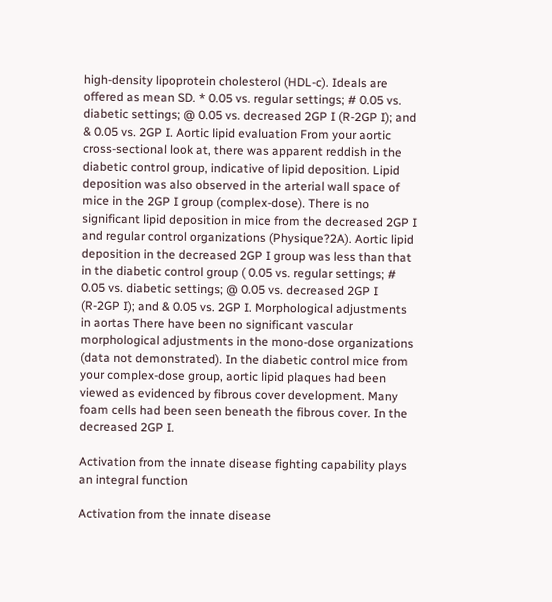high-density lipoprotein cholesterol (HDL-c). Ideals are offered as mean SD. * 0.05 vs. regular settings; # 0.05 vs. diabetic settings; @ 0.05 vs. decreased 2GP I (R-2GP I); and & 0.05 vs. 2GP I. Aortic lipid evaluation From your aortic cross-sectional look at, there was apparent reddish in the diabetic control group, indicative of lipid deposition. Lipid deposition was also observed in the arterial wall space of mice in the 2GP I group (complex-dose). There is no significant lipid deposition in mice from the decreased 2GP I and regular control organizations (Physique?2A). Aortic lipid deposition in the decreased 2GP I group was less than that in the diabetic control group ( 0.05 vs. regular settings; # 0.05 vs. diabetic settings; @ 0.05 vs. decreased 2GP I (R-2GP I); and & 0.05 vs. 2GP I. Morphological adjustments in aortas There have been no significant vascular morphological adjustments in the mono-dose organizations (data not demonstrated). In the diabetic control mice from your complex-dose group, aortic lipid plaques had been viewed as evidenced by fibrous cover development. Many foam cells had been seen beneath the fibrous cover. In the decreased 2GP I.

Activation from the innate disease fighting capability plays an integral function

Activation from the innate disease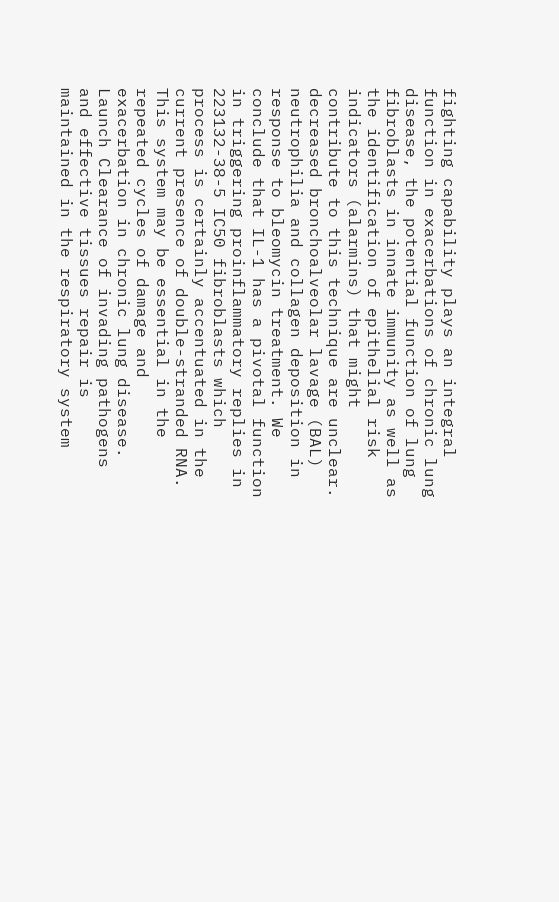fighting capability plays an integral function in exacerbations of chronic lung disease, the potential function of lung fibroblasts in innate immunity as well as the identification of epithelial risk indicators (alarmins) that might contribute to this technique are unclear. decreased bronchoalveolar lavage (BAL) neutrophilia and collagen deposition in response to bleomycin treatment. We conclude that IL-1 has a pivotal function in triggering proinflammatory replies in 223132-38-5 IC50 fibroblasts which process is certainly accentuated in the current presence of double-stranded RNA. This system may be essential in the repeated cycles of damage and exacerbation in chronic lung disease. Launch Clearance of invading pathogens and effective tissues repair is maintained in the respiratory system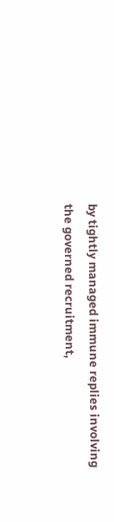by tightly managed immune replies involving the governed recruitment,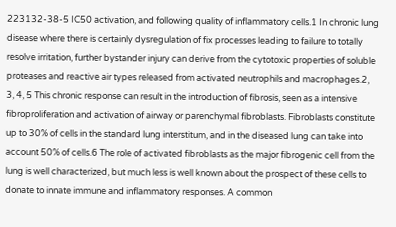223132-38-5 IC50 activation, and following quality of inflammatory cells.1 In chronic lung disease where there is certainly dysregulation of fix processes leading to failure to totally resolve irritation, further bystander injury can derive from the cytotoxic properties of soluble proteases and reactive air types released from activated neutrophils and macrophages.2, 3, 4, 5 This chronic response can result in the introduction of fibrosis, seen as a intensive fibroproliferation and activation of airway or parenchymal fibroblasts. Fibroblasts constitute up to 30% of cells in the standard lung interstitum, and in the diseased lung can take into account 50% of cells.6 The role of activated fibroblasts as the major fibrogenic cell from the lung is well characterized, but much less is well known about the prospect of these cells to donate to innate immune and inflammatory responses. A common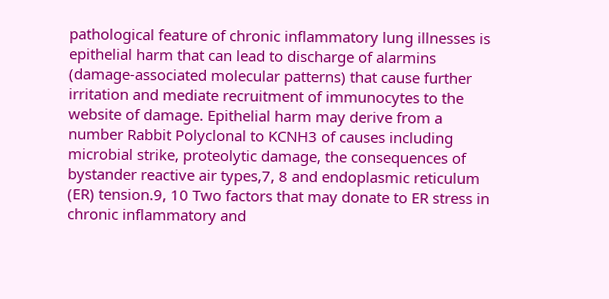pathological feature of chronic inflammatory lung illnesses is epithelial harm that can lead to discharge of alarmins (damage-associated molecular patterns) that cause further irritation and mediate recruitment of immunocytes to the website of damage. Epithelial harm may derive from a number Rabbit Polyclonal to KCNH3 of causes including microbial strike, proteolytic damage, the consequences of bystander reactive air types,7, 8 and endoplasmic reticulum (ER) tension.9, 10 Two factors that may donate to ER stress in chronic inflammatory and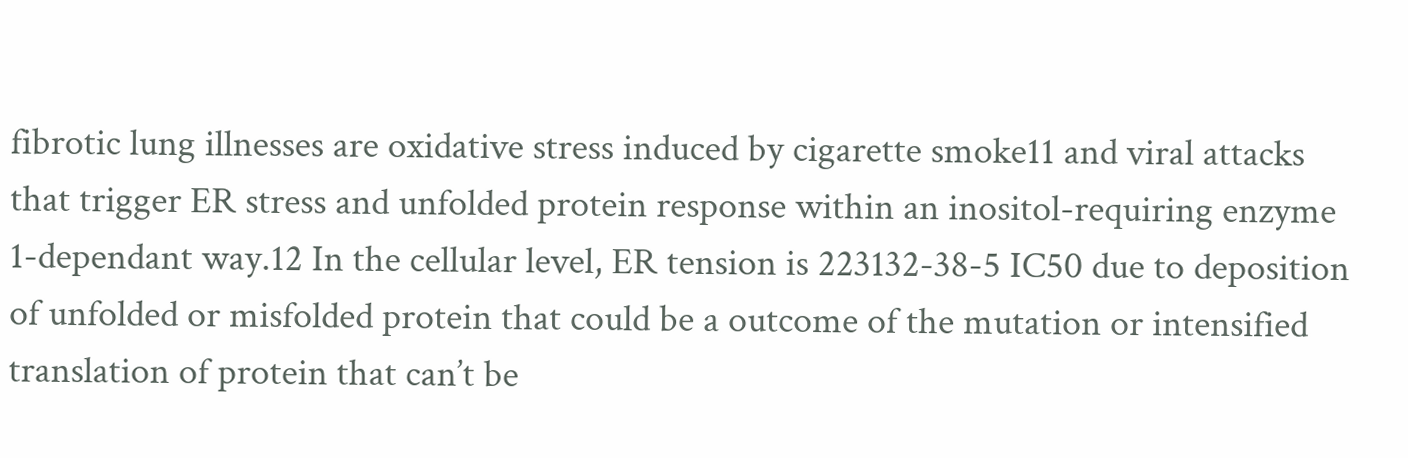fibrotic lung illnesses are oxidative stress induced by cigarette smoke11 and viral attacks that trigger ER stress and unfolded protein response within an inositol-requiring enzyme 1-dependant way.12 In the cellular level, ER tension is 223132-38-5 IC50 due to deposition of unfolded or misfolded protein that could be a outcome of the mutation or intensified translation of protein that can’t be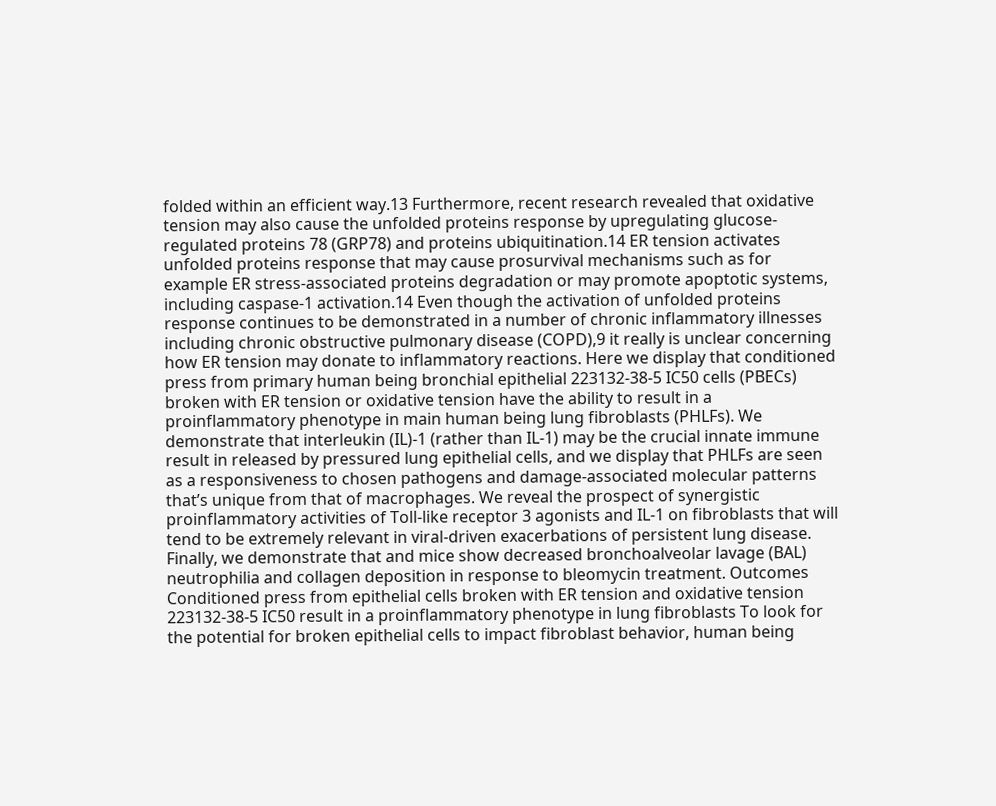folded within an efficient way.13 Furthermore, recent research revealed that oxidative tension may also cause the unfolded proteins response by upregulating glucose-regulated proteins 78 (GRP78) and proteins ubiquitination.14 ER tension activates unfolded proteins response that may cause prosurvival mechanisms such as for example ER stress-associated proteins degradation or may promote apoptotic systems, including caspase-1 activation.14 Even though the activation of unfolded proteins response continues to be demonstrated in a number of chronic inflammatory illnesses including chronic obstructive pulmonary disease (COPD),9 it really is unclear concerning how ER tension may donate to inflammatory reactions. Here we display that conditioned press from primary human being bronchial epithelial 223132-38-5 IC50 cells (PBECs) broken with ER tension or oxidative tension have the ability to result in a proinflammatory phenotype in main human being lung fibroblasts (PHLFs). We demonstrate that interleukin (IL)-1 (rather than IL-1) may be the crucial innate immune result in released by pressured lung epithelial cells, and we display that PHLFs are seen as a responsiveness to chosen pathogens and damage-associated molecular patterns that’s unique from that of macrophages. We reveal the prospect of synergistic proinflammatory activities of Toll-like receptor 3 agonists and IL-1 on fibroblasts that will tend to be extremely relevant in viral-driven exacerbations of persistent lung disease. Finally, we demonstrate that and mice show decreased bronchoalveolar lavage (BAL) neutrophilia and collagen deposition in response to bleomycin treatment. Outcomes Conditioned press from epithelial cells broken with ER tension and oxidative tension 223132-38-5 IC50 result in a proinflammatory phenotype in lung fibroblasts To look for the potential for broken epithelial cells to impact fibroblast behavior, human being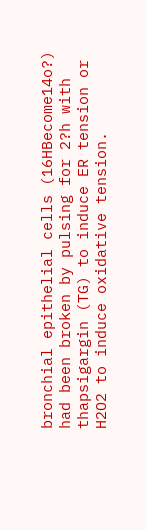bronchial epithelial cells (16HBecome14o?) had been broken by pulsing for 2?h with thapsigargin (TG) to induce ER tension or H2O2 to induce oxidative tension.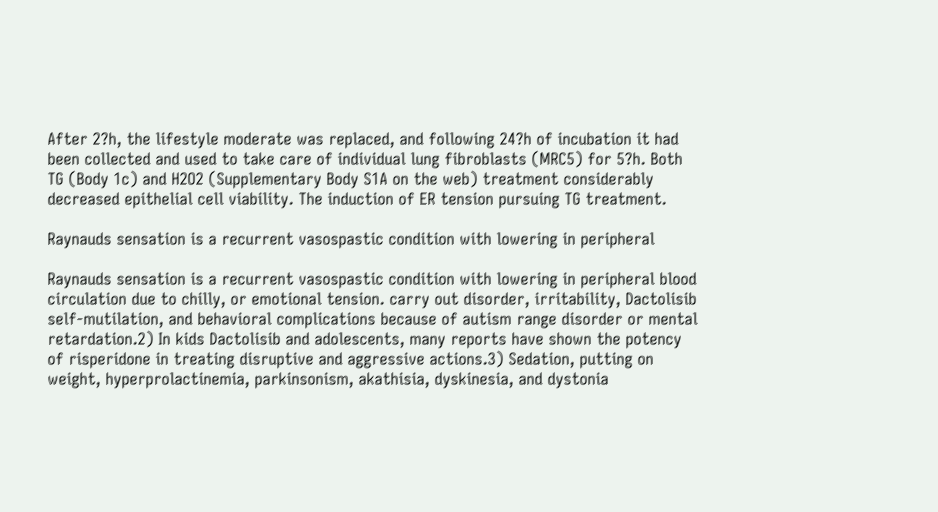After 2?h, the lifestyle moderate was replaced, and following 24?h of incubation it had been collected and used to take care of individual lung fibroblasts (MRC5) for 5?h. Both TG (Body 1c) and H2O2 (Supplementary Body S1A on the web) treatment considerably decreased epithelial cell viability. The induction of ER tension pursuing TG treatment.

Raynauds sensation is a recurrent vasospastic condition with lowering in peripheral

Raynauds sensation is a recurrent vasospastic condition with lowering in peripheral blood circulation due to chilly, or emotional tension. carry out disorder, irritability, Dactolisib self-mutilation, and behavioral complications because of autism range disorder or mental retardation.2) In kids Dactolisib and adolescents, many reports have shown the potency of risperidone in treating disruptive and aggressive actions.3) Sedation, putting on weight, hyperprolactinemia, parkinsonism, akathisia, dyskinesia, and dystonia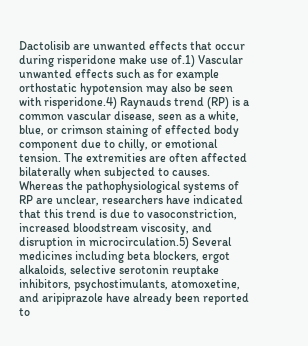Dactolisib are unwanted effects that occur during risperidone make use of.1) Vascular unwanted effects such as for example orthostatic hypotension may also be seen with risperidone.4) Raynauds trend (RP) is a common vascular disease, seen as a white, blue, or crimson staining of effected body component due to chilly, or emotional tension. The extremities are often affected bilaterally when subjected to causes. Whereas the pathophysiological systems of RP are unclear, researchers have indicated that this trend is due to vasoconstriction, increased bloodstream viscosity, and disruption in microcirculation.5) Several medicines including beta blockers, ergot alkaloids, selective serotonin reuptake inhibitors, psychostimulants, atomoxetine, and aripiprazole have already been reported to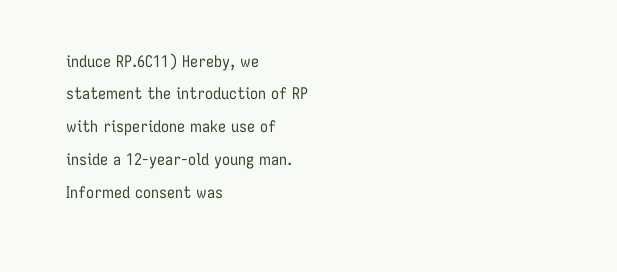induce RP.6C11) Hereby, we statement the introduction of RP with risperidone make use of inside a 12-year-old young man. Informed consent was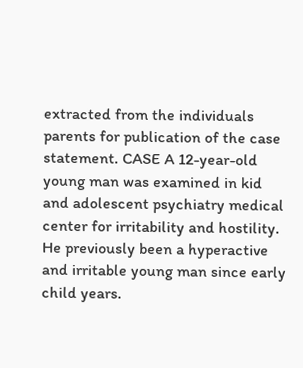extracted from the individuals parents for publication of the case statement. CASE A 12-year-old young man was examined in kid and adolescent psychiatry medical center for irritability and hostility. He previously been a hyperactive and irritable young man since early child years.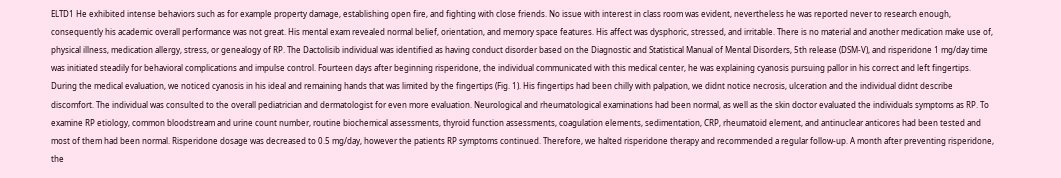ELTD1 He exhibited intense behaviors such as for example property damage, establishing open fire, and fighting with close friends. No issue with interest in class room was evident, nevertheless he was reported never to research enough, consequently his academic overall performance was not great. His mental exam revealed normal belief, orientation, and memory space features. His affect was dysphoric, stressed, and irritable. There is no material and another medication make use of, physical illness, medication allergy, stress, or genealogy of RP. The Dactolisib individual was identified as having conduct disorder based on the Diagnostic and Statistical Manual of Mental Disorders, 5th release (DSM-V), and risperidone 1 mg/day time was initiated steadily for behavioral complications and impulse control. Fourteen days after beginning risperidone, the individual communicated with this medical center, he was explaining cyanosis pursuing pallor in his correct and left fingertips. During the medical evaluation, we noticed cyanosis in his ideal and remaining hands that was limited by the fingertips (Fig. 1). His fingertips had been chilly with palpation, we didnt notice necrosis, ulceration and the individual didnt describe discomfort. The individual was consulted to the overall pediatrician and dermatologist for even more evaluation. Neurological and rheumatological examinations had been normal, as well as the skin doctor evaluated the individuals symptoms as RP. To examine RP etiology, common bloodstream and urine count number, routine biochemical assessments, thyroid function assessments, coagulation elements, sedimentation, CRP, rheumatoid element, and antinuclear anticores had been tested and most of them had been normal. Risperidone dosage was decreased to 0.5 mg/day, however the patients RP symptoms continued. Therefore, we halted risperidone therapy and recommended a regular follow-up. A month after preventing risperidone, the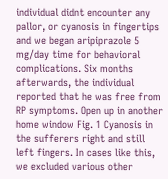individual didnt encounter any pallor, or cyanosis in fingertips and we began aripiprazole 5 mg/day time for behavioral complications. Six months afterwards, the individual reported that he was free from RP symptoms. Open up in another home window Fig. 1 Cyanosis in the sufferers right and still left fingers. In cases like this, we excluded various other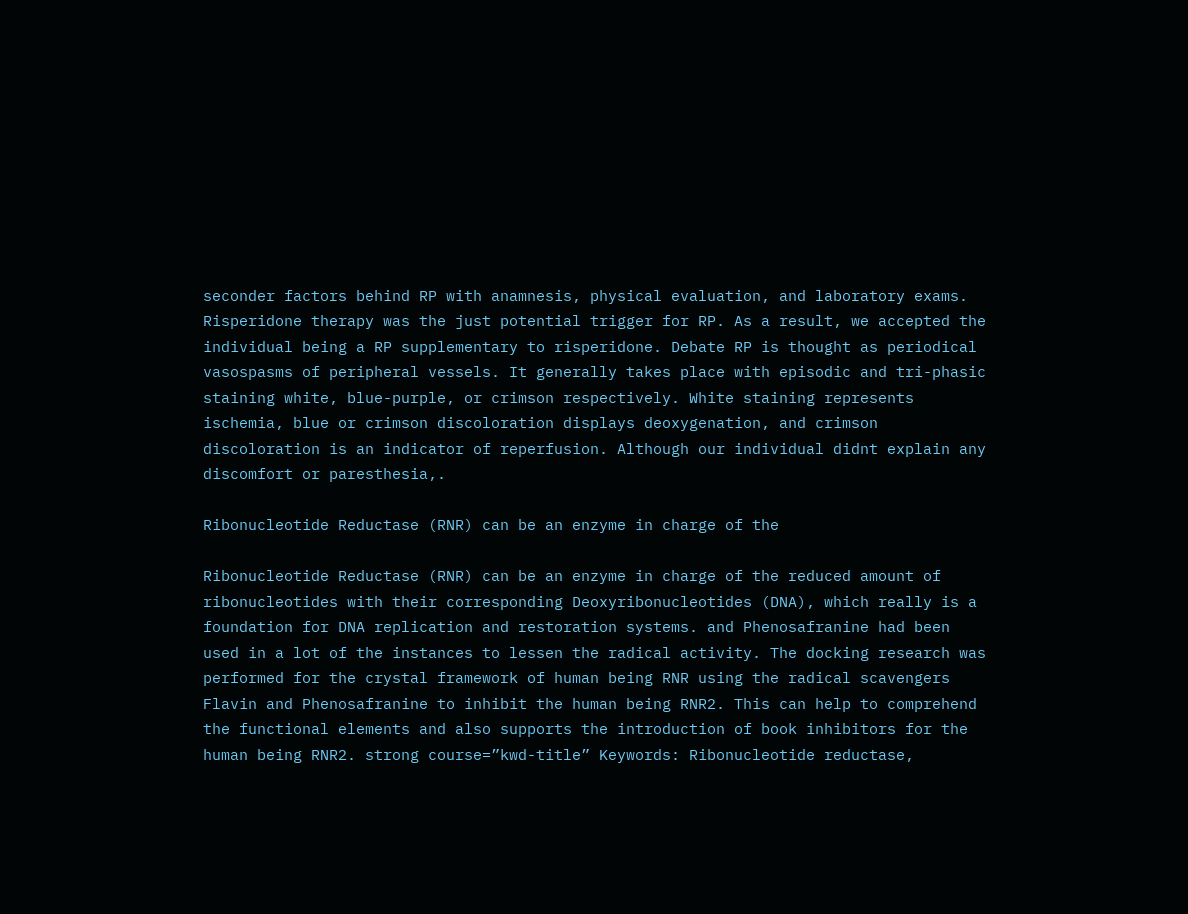seconder factors behind RP with anamnesis, physical evaluation, and laboratory exams. Risperidone therapy was the just potential trigger for RP. As a result, we accepted the individual being a RP supplementary to risperidone. Debate RP is thought as periodical vasospasms of peripheral vessels. It generally takes place with episodic and tri-phasic staining white, blue-purple, or crimson respectively. White staining represents ischemia, blue or crimson discoloration displays deoxygenation, and crimson discoloration is an indicator of reperfusion. Although our individual didnt explain any discomfort or paresthesia,.

Ribonucleotide Reductase (RNR) can be an enzyme in charge of the

Ribonucleotide Reductase (RNR) can be an enzyme in charge of the reduced amount of ribonucleotides with their corresponding Deoxyribonucleotides (DNA), which really is a foundation for DNA replication and restoration systems. and Phenosafranine had been used in a lot of the instances to lessen the radical activity. The docking research was performed for the crystal framework of human being RNR using the radical scavengers Flavin and Phenosafranine to inhibit the human being RNR2. This can help to comprehend the functional elements and also supports the introduction of book inhibitors for the human being RNR2. strong course=”kwd-title” Keywords: Ribonucleotide reductase,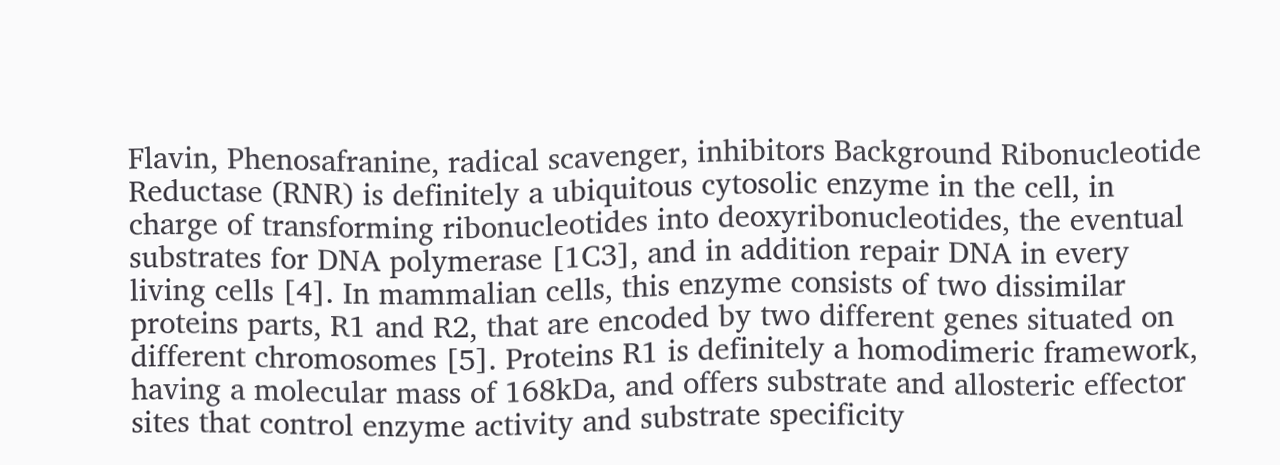Flavin, Phenosafranine, radical scavenger, inhibitors Background Ribonucleotide Reductase (RNR) is definitely a ubiquitous cytosolic enzyme in the cell, in charge of transforming ribonucleotides into deoxyribonucleotides, the eventual substrates for DNA polymerase [1C3], and in addition repair DNA in every living cells [4]. In mammalian cells, this enzyme consists of two dissimilar proteins parts, R1 and R2, that are encoded by two different genes situated on different chromosomes [5]. Proteins R1 is definitely a homodimeric framework, having a molecular mass of 168kDa, and offers substrate and allosteric effector sites that control enzyme activity and substrate specificity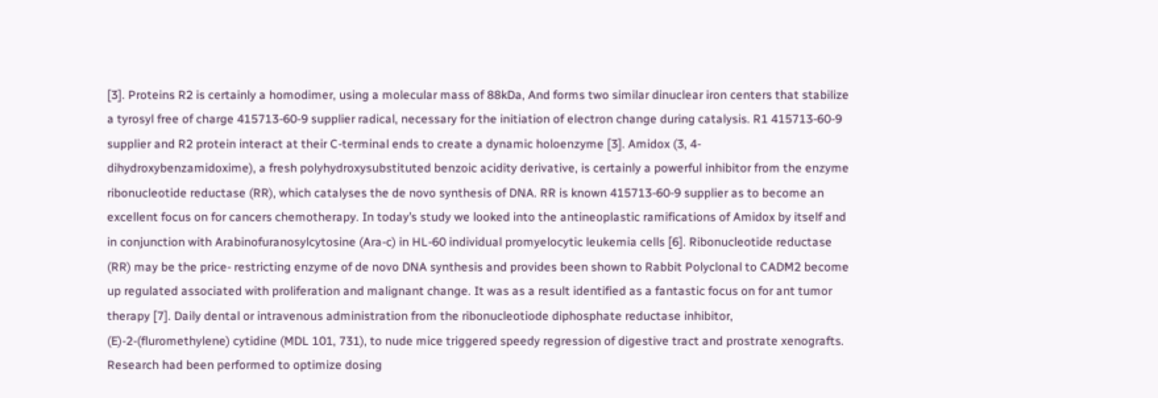[3]. Proteins R2 is certainly a homodimer, using a molecular mass of 88kDa, And forms two similar dinuclear iron centers that stabilize a tyrosyl free of charge 415713-60-9 supplier radical, necessary for the initiation of electron change during catalysis. R1 415713-60-9 supplier and R2 protein interact at their C-terminal ends to create a dynamic holoenzyme [3]. Amidox (3, 4- dihydroxybenzamidoxime), a fresh polyhydroxysubstituted benzoic acidity derivative, is certainly a powerful inhibitor from the enzyme ribonucleotide reductase (RR), which catalyses the de novo synthesis of DNA. RR is known 415713-60-9 supplier as to become an excellent focus on for cancers chemotherapy. In today’s study we looked into the antineoplastic ramifications of Amidox by itself and in conjunction with Arabinofuranosylcytosine (Ara-c) in HL-60 individual promyelocytic leukemia cells [6]. Ribonucleotide reductase (RR) may be the price- restricting enzyme of de novo DNA synthesis and provides been shown to Rabbit Polyclonal to CADM2 become up regulated associated with proliferation and malignant change. It was as a result identified as a fantastic focus on for ant tumor therapy [7]. Daily dental or intravenous administration from the ribonucleotiode diphosphate reductase inhibitor, (E)-2-(fluromethylene) cytidine (MDL 101, 731), to nude mice triggered speedy regression of digestive tract and prostrate xenografts. Research had been performed to optimize dosing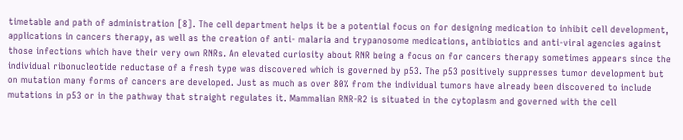timetable and path of administration [8]. The cell department helps it be a potential focus on for designing medication to inhibit cell development, applications in cancers therapy, as well as the creation of anti- malaria and trypanosome medications, antibiotics and anti-viral agencies against those infections which have their very own RNRs. An elevated curiosity about RNR being a focus on for cancers therapy sometimes appears since the individual ribonucleotide reductase of a fresh type was discovered which is governed by p53. The p53 positively suppresses tumor development but on mutation many forms of cancers are developed. Just as much as over 80% from the individual tumors have already been discovered to include mutations in p53 or in the pathway that straight regulates it. Mammalian RNR-R2 is situated in the cytoplasm and governed with the cell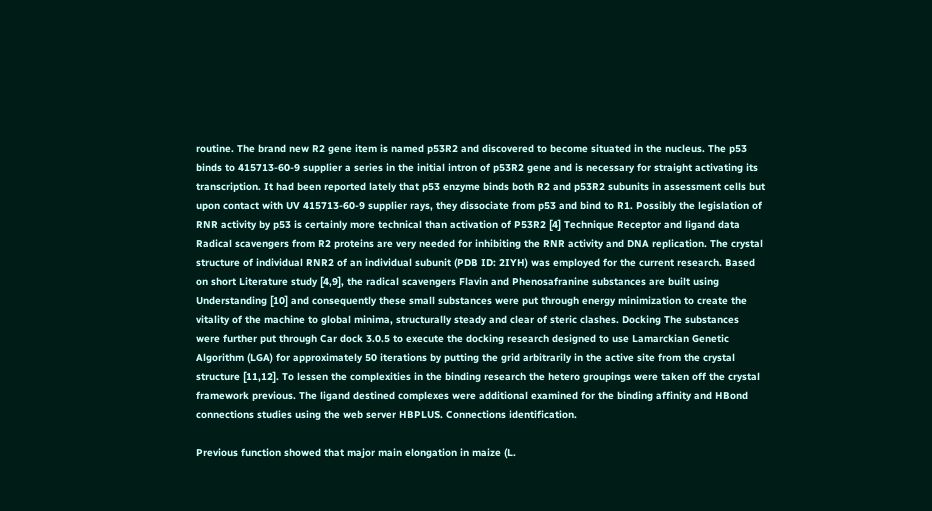routine. The brand new R2 gene item is named p53R2 and discovered to become situated in the nucleus. The p53 binds to 415713-60-9 supplier a series in the initial intron of p53R2 gene and is necessary for straight activating its transcription. It had been reported lately that p53 enzyme binds both R2 and p53R2 subunits in assessment cells but upon contact with UV 415713-60-9 supplier rays, they dissociate from p53 and bind to R1. Possibly the legislation of RNR activity by p53 is certainly more technical than activation of P53R2 [4] Technique Receptor and ligand data Radical scavengers from R2 proteins are very needed for inhibiting the RNR activity and DNA replication. The crystal structure of individual RNR2 of an individual subunit (PDB ID: 2IYH) was employed for the current research. Based on short Literature study [4,9], the radical scavengers Flavin and Phenosafranine substances are built using Understanding [10] and consequently these small substances were put through energy minimization to create the vitality of the machine to global minima, structurally steady and clear of steric clashes. Docking The substances were further put through Car dock 3.0.5 to execute the docking research designed to use Lamarckian Genetic Algorithm (LGA) for approximately 50 iterations by putting the grid arbitrarily in the active site from the crystal structure [11,12]. To lessen the complexities in the binding research the hetero groupings were taken off the crystal framework previous. The ligand destined complexes were additional examined for the binding affinity and HBond connections studies using the web server HBPLUS. Connections identification.

Previous function showed that major main elongation in maize (L.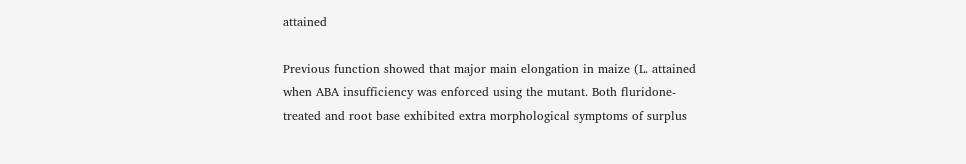attained

Previous function showed that major main elongation in maize (L. attained when ABA insufficiency was enforced using the mutant. Both fluridone-treated and root base exhibited extra morphological symptoms of surplus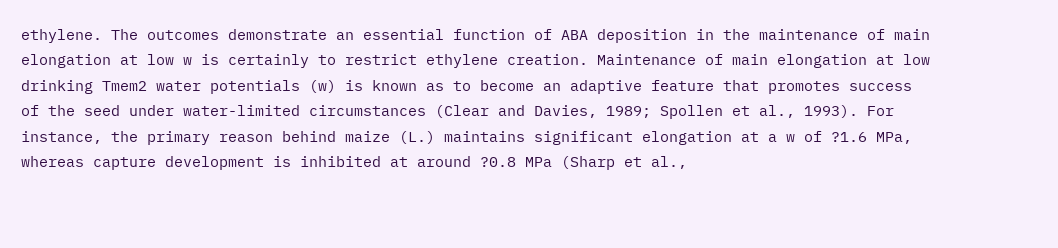ethylene. The outcomes demonstrate an essential function of ABA deposition in the maintenance of main elongation at low w is certainly to restrict ethylene creation. Maintenance of main elongation at low drinking Tmem2 water potentials (w) is known as to become an adaptive feature that promotes success of the seed under water-limited circumstances (Clear and Davies, 1989; Spollen et al., 1993). For instance, the primary reason behind maize (L.) maintains significant elongation at a w of ?1.6 MPa, whereas capture development is inhibited at around ?0.8 MPa (Sharp et al.,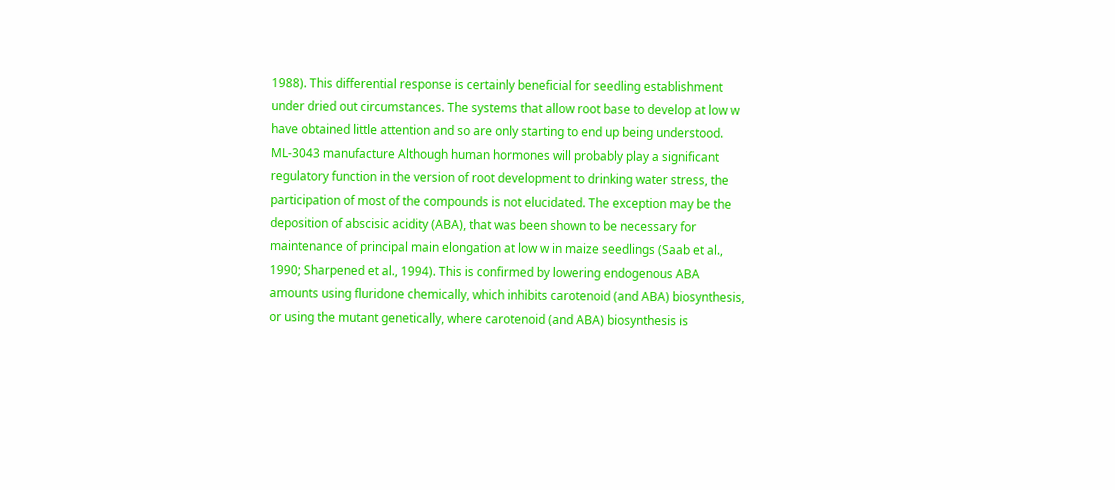1988). This differential response is certainly beneficial for seedling establishment under dried out circumstances. The systems that allow root base to develop at low w have obtained little attention and so are only starting to end up being understood. ML-3043 manufacture Although human hormones will probably play a significant regulatory function in the version of root development to drinking water stress, the participation of most of the compounds is not elucidated. The exception may be the deposition of abscisic acidity (ABA), that was been shown to be necessary for maintenance of principal main elongation at low w in maize seedlings (Saab et al., 1990; Sharpened et al., 1994). This is confirmed by lowering endogenous ABA amounts using fluridone chemically, which inhibits carotenoid (and ABA) biosynthesis, or using the mutant genetically, where carotenoid (and ABA) biosynthesis is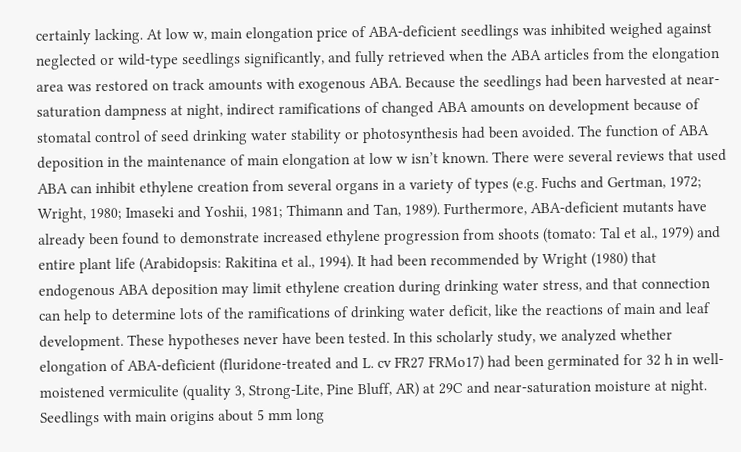certainly lacking. At low w, main elongation price of ABA-deficient seedlings was inhibited weighed against neglected or wild-type seedlings significantly, and fully retrieved when the ABA articles from the elongation area was restored on track amounts with exogenous ABA. Because the seedlings had been harvested at near-saturation dampness at night, indirect ramifications of changed ABA amounts on development because of stomatal control of seed drinking water stability or photosynthesis had been avoided. The function of ABA deposition in the maintenance of main elongation at low w isn’t known. There were several reviews that used ABA can inhibit ethylene creation from several organs in a variety of types (e.g. Fuchs and Gertman, 1972; Wright, 1980; Imaseki and Yoshii, 1981; Thimann and Tan, 1989). Furthermore, ABA-deficient mutants have already been found to demonstrate increased ethylene progression from shoots (tomato: Tal et al., 1979) and entire plant life (Arabidopsis: Rakitina et al., 1994). It had been recommended by Wright (1980) that endogenous ABA deposition may limit ethylene creation during drinking water stress, and that connection can help to determine lots of the ramifications of drinking water deficit, like the reactions of main and leaf development. These hypotheses never have been tested. In this scholarly study, we analyzed whether elongation of ABA-deficient (fluridone-treated and L. cv FR27 FRMo17) had been germinated for 32 h in well-moistened vermiculite (quality 3, Strong-Lite, Pine Bluff, AR) at 29C and near-saturation moisture at night. Seedlings with main origins about 5 mm long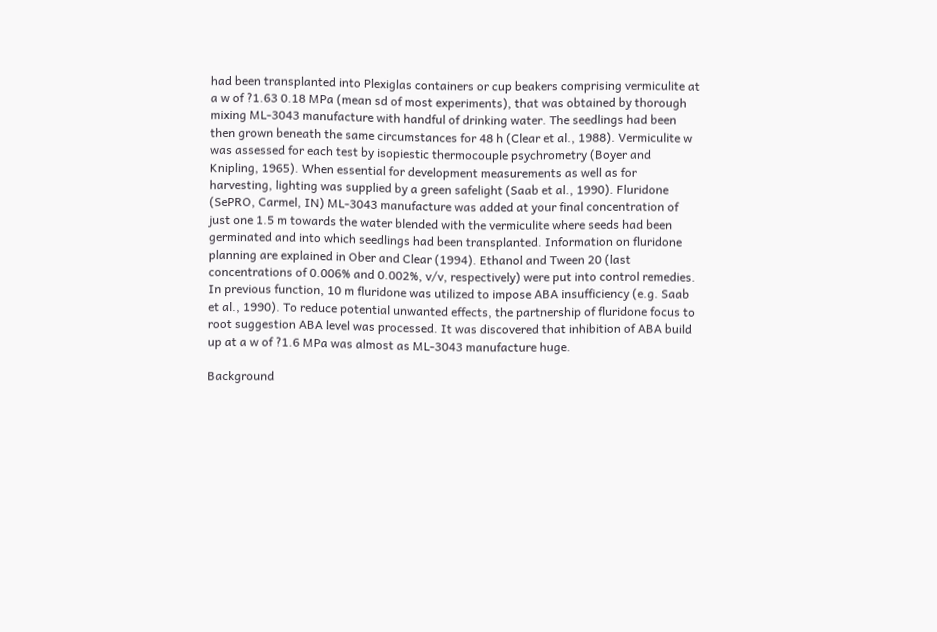had been transplanted into Plexiglas containers or cup beakers comprising vermiculite at a w of ?1.63 0.18 MPa (mean sd of most experiments), that was obtained by thorough mixing ML-3043 manufacture with handful of drinking water. The seedlings had been then grown beneath the same circumstances for 48 h (Clear et al., 1988). Vermiculite w was assessed for each test by isopiestic thermocouple psychrometry (Boyer and Knipling, 1965). When essential for development measurements as well as for harvesting, lighting was supplied by a green safelight (Saab et al., 1990). Fluridone (SePRO, Carmel, IN) ML-3043 manufacture was added at your final concentration of just one 1.5 m towards the water blended with the vermiculite where seeds had been germinated and into which seedlings had been transplanted. Information on fluridone planning are explained in Ober and Clear (1994). Ethanol and Tween 20 (last concentrations of 0.006% and 0.002%, v/v, respectively) were put into control remedies. In previous function, 10 m fluridone was utilized to impose ABA insufficiency (e.g. Saab et al., 1990). To reduce potential unwanted effects, the partnership of fluridone focus to root suggestion ABA level was processed. It was discovered that inhibition of ABA build up at a w of ?1.6 MPa was almost as ML-3043 manufacture huge.

Background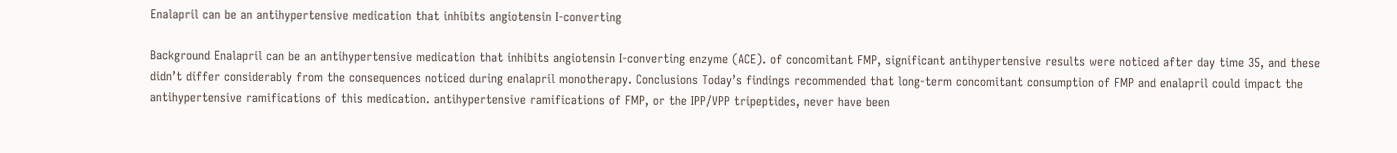Enalapril can be an antihypertensive medication that inhibits angiotensin I-converting

Background Enalapril can be an antihypertensive medication that inhibits angiotensin I-converting enzyme (ACE). of concomitant FMP, significant antihypertensive results were noticed after day time 35, and these didn’t differ considerably from the consequences noticed during enalapril monotherapy. Conclusions Today’s findings recommended that long-term concomitant consumption of FMP and enalapril could impact the antihypertensive ramifications of this medication. antihypertensive ramifications of FMP, or the IPP/VPP tripeptides, never have been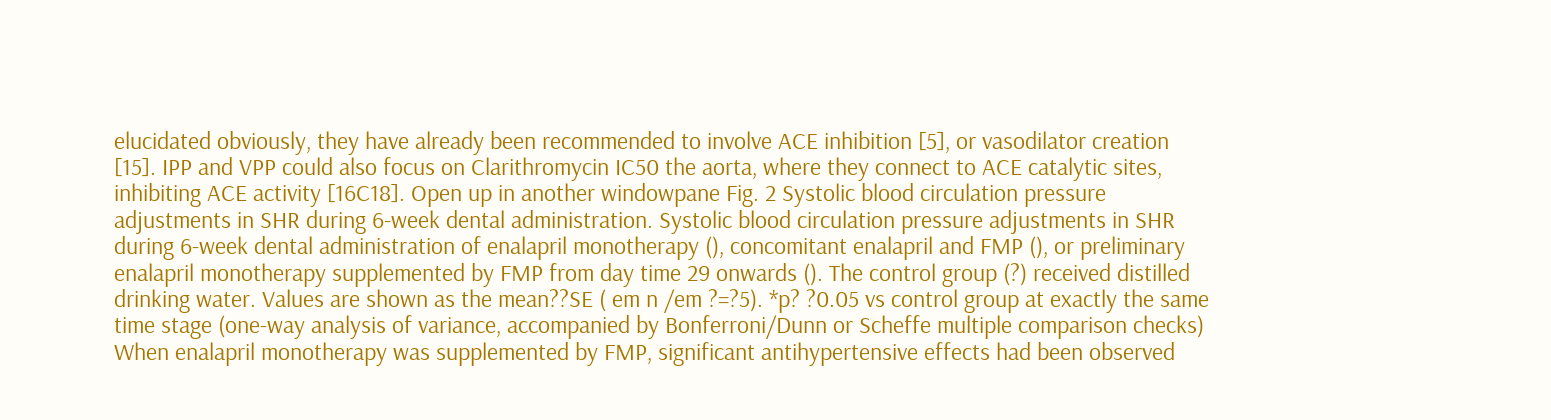elucidated obviously, they have already been recommended to involve ACE inhibition [5], or vasodilator creation [15]. IPP and VPP could also focus on Clarithromycin IC50 the aorta, where they connect to ACE catalytic sites, inhibiting ACE activity [16C18]. Open up in another windowpane Fig. 2 Systolic blood circulation pressure adjustments in SHR during 6-week dental administration. Systolic blood circulation pressure adjustments in SHR during 6-week dental administration of enalapril monotherapy (), concomitant enalapril and FMP (), or preliminary enalapril monotherapy supplemented by FMP from day time 29 onwards (). The control group (?) received distilled drinking water. Values are shown as the mean??SE ( em n /em ?=?5). *p? ?0.05 vs control group at exactly the same time stage (one-way analysis of variance, accompanied by Bonferroni/Dunn or Scheffe multiple comparison checks) When enalapril monotherapy was supplemented by FMP, significant antihypertensive effects had been observed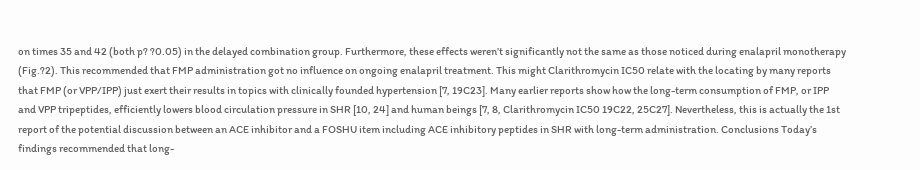on times 35 and 42 (both p? ?0.05) in the delayed combination group. Furthermore, these effects weren’t significantly not the same as those noticed during enalapril monotherapy (Fig.?2). This recommended that FMP administration got no influence on ongoing enalapril treatment. This might Clarithromycin IC50 relate with the locating by many reports that FMP (or VPP/IPP) just exert their results in topics with clinically founded hypertension [7, 19C23]. Many earlier reports show how the long-term consumption of FMP, or IPP and VPP tripeptides, efficiently lowers blood circulation pressure in SHR [10, 24] and human beings [7, 8, Clarithromycin IC50 19C22, 25C27]. Nevertheless, this is actually the 1st report of the potential discussion between an ACE inhibitor and a FOSHU item including ACE inhibitory peptides in SHR with long-term administration. Conclusions Today’s findings recommended that long-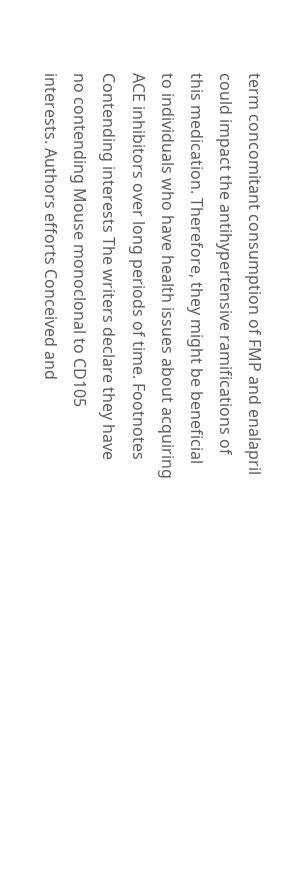term concomitant consumption of FMP and enalapril could impact the antihypertensive ramifications of this medication. Therefore, they might be beneficial to individuals who have health issues about acquiring ACE inhibitors over long periods of time. Footnotes Contending interests The writers declare they have no contending Mouse monoclonal to CD105 interests. Authors efforts Conceived and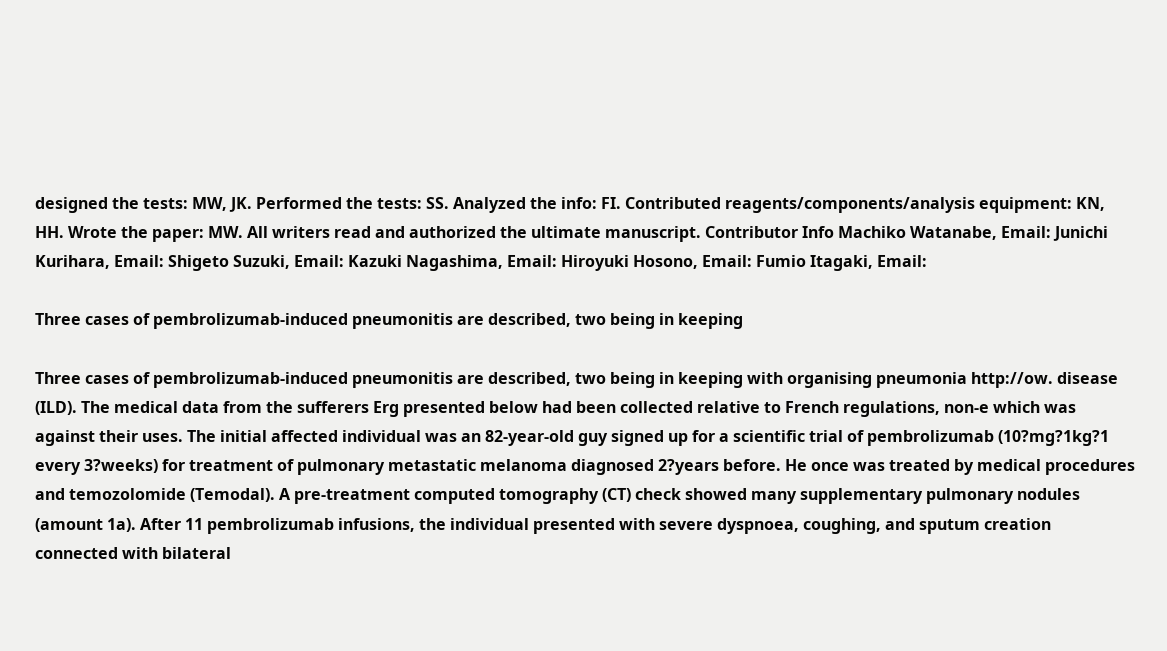designed the tests: MW, JK. Performed the tests: SS. Analyzed the info: FI. Contributed reagents/components/analysis equipment: KN, HH. Wrote the paper: MW. All writers read and authorized the ultimate manuscript. Contributor Info Machiko Watanabe, Email: Junichi Kurihara, Email: Shigeto Suzuki, Email: Kazuki Nagashima, Email: Hiroyuki Hosono, Email: Fumio Itagaki, Email:

Three cases of pembrolizumab-induced pneumonitis are described, two being in keeping

Three cases of pembrolizumab-induced pneumonitis are described, two being in keeping with organising pneumonia http://ow. disease (ILD). The medical data from the sufferers Erg presented below had been collected relative to French regulations, non-e which was against their uses. The initial affected individual was an 82-year-old guy signed up for a scientific trial of pembrolizumab (10?mg?1kg?1 every 3?weeks) for treatment of pulmonary metastatic melanoma diagnosed 2?years before. He once was treated by medical procedures and temozolomide (Temodal). A pre-treatment computed tomography (CT) check showed many supplementary pulmonary nodules (amount 1a). After 11 pembrolizumab infusions, the individual presented with severe dyspnoea, coughing, and sputum creation connected with bilateral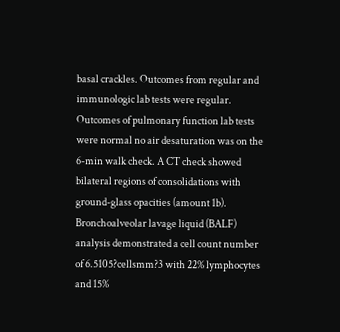basal crackles. Outcomes from regular and immunologic lab tests were regular. Outcomes of pulmonary function lab tests were normal no air desaturation was on the 6-min walk check. A CT check showed bilateral regions of consolidations with ground-glass opacities (amount 1b). Bronchoalveolar lavage liquid (BALF) analysis demonstrated a cell count number of 6.5105?cellsmm?3 with 22% lymphocytes and 15%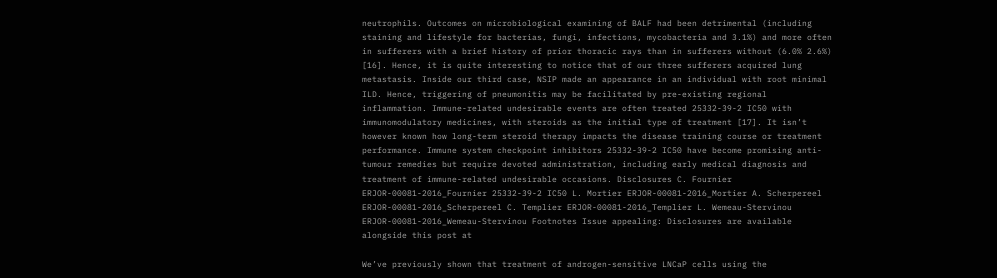neutrophils. Outcomes on microbiological examining of BALF had been detrimental (including staining and lifestyle for bacterias, fungi, infections, mycobacteria and 3.1%) and more often in sufferers with a brief history of prior thoracic rays than in sufferers without (6.0% 2.6%) [16]. Hence, it is quite interesting to notice that of our three sufferers acquired lung metastasis. Inside our third case, NSIP made an appearance in an individual with root minimal ILD. Hence, triggering of pneumonitis may be facilitated by pre-existing regional inflammation. Immune-related undesirable events are often treated 25332-39-2 IC50 with immunomodulatory medicines, with steroids as the initial type of treatment [17]. It isn’t however known how long-term steroid therapy impacts the disease training course or treatment performance. Immune system checkpoint inhibitors 25332-39-2 IC50 have become promising anti-tumour remedies but require devoted administration, including early medical diagnosis and treatment of immune-related undesirable occasions. Disclosures C. Fournier ERJOR-00081-2016_Fournier 25332-39-2 IC50 L. Mortier ERJOR-00081-2016_Mortier A. Scherpereel ERJOR-00081-2016_Scherpereel C. Templier ERJOR-00081-2016_Templier L. Wemeau-Stervinou ERJOR-00081-2016_Wemeau-Stervinou Footnotes Issue appealing: Disclosures are available alongside this post at

We’ve previously shown that treatment of androgen-sensitive LNCaP cells using the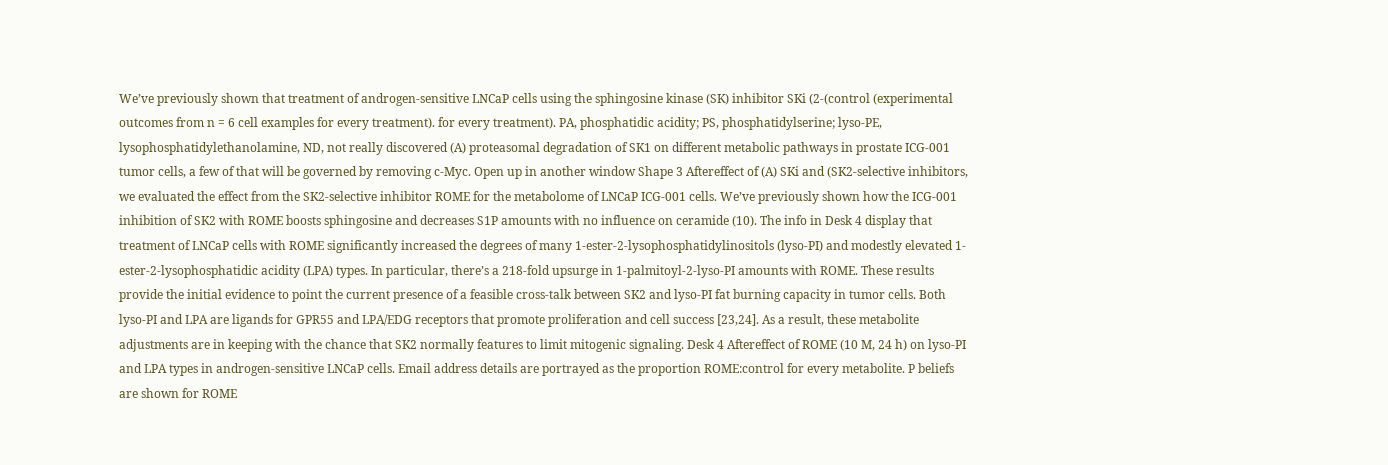We’ve previously shown that treatment of androgen-sensitive LNCaP cells using the sphingosine kinase (SK) inhibitor SKi (2-(control (experimental outcomes from n = 6 cell examples for every treatment). for every treatment). PA, phosphatidic acidity; PS, phosphatidylserine; lyso-PE, lysophosphatidylethanolamine, ND, not really discovered (A) proteasomal degradation of SK1 on different metabolic pathways in prostate ICG-001 tumor cells, a few of that will be governed by removing c-Myc. Open up in another window Shape 3 Aftereffect of (A) SKi and (SK2-selective inhibitors, we evaluated the effect from the SK2-selective inhibitor ROME for the metabolome of LNCaP ICG-001 cells. We’ve previously shown how the ICG-001 inhibition of SK2 with ROME boosts sphingosine and decreases S1P amounts with no influence on ceramide (10). The info in Desk 4 display that treatment of LNCaP cells with ROME significantly increased the degrees of many 1-ester-2-lysophosphatidylinositols (lyso-PI) and modestly elevated 1-ester-2-lysophosphatidic acidity (LPA) types. In particular, there’s a 218-fold upsurge in 1-palmitoyl-2-lyso-PI amounts with ROME. These results provide the initial evidence to point the current presence of a feasible cross-talk between SK2 and lyso-PI fat burning capacity in tumor cells. Both lyso-PI and LPA are ligands for GPR55 and LPA/EDG receptors that promote proliferation and cell success [23,24]. As a result, these metabolite adjustments are in keeping with the chance that SK2 normally features to limit mitogenic signaling. Desk 4 Aftereffect of ROME (10 M, 24 h) on lyso-PI and LPA types in androgen-sensitive LNCaP cells. Email address details are portrayed as the proportion ROME:control for every metabolite. P beliefs are shown for ROME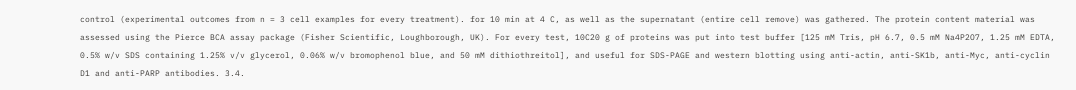control (experimental outcomes from n = 3 cell examples for every treatment). for 10 min at 4 C, as well as the supernatant (entire cell remove) was gathered. The protein content material was assessed using the Pierce BCA assay package (Fisher Scientific, Loughborough, UK). For every test, 10C20 g of proteins was put into test buffer [125 mM Tris, pH 6.7, 0.5 mM Na4P2O7, 1.25 mM EDTA, 0.5% w/v SDS containing 1.25% v/v glycerol, 0.06% w/v bromophenol blue, and 50 mM dithiothreitol], and useful for SDS-PAGE and western blotting using anti-actin, anti-SK1b, anti-Myc, anti-cyclin D1 and anti-PARP antibodies. 3.4.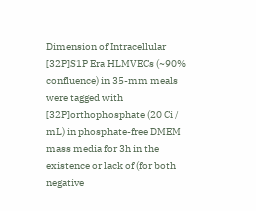Dimension of Intracellular [32P]S1P Era HLMVECs (~90% confluence) in 35-mm meals were tagged with [32P]orthophosphate (20 Ci / mL) in phosphate-free DMEM mass media for 3h in the existence or lack of (for both negative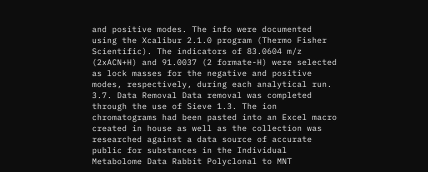and positive modes. The info were documented using the Xcalibur 2.1.0 program (Thermo Fisher Scientific). The indicators of 83.0604 m/z (2xACN+H) and 91.0037 (2 formate-H) were selected as lock masses for the negative and positive modes, respectively, during each analytical run. 3.7. Data Removal Data removal was completed through the use of Sieve 1.3. The ion chromatograms had been pasted into an Excel macro created in house as well as the collection was researched against a data source of accurate public for substances in the Individual Metabolome Data Rabbit Polyclonal to MNT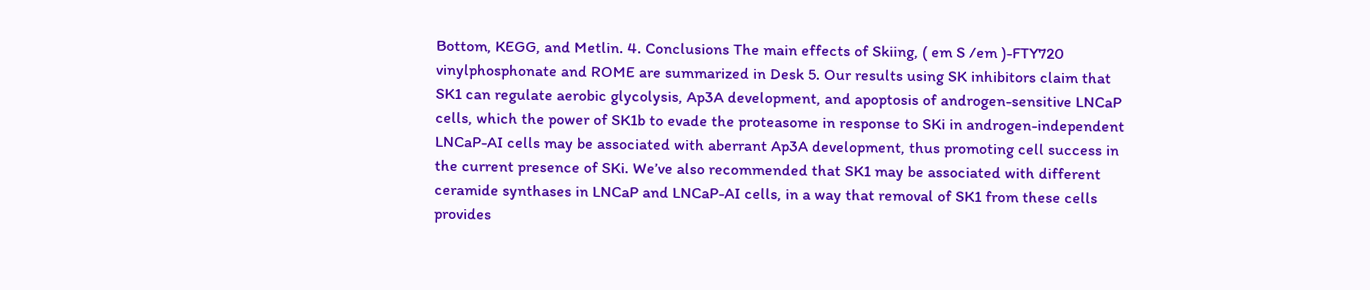Bottom, KEGG, and Metlin. 4. Conclusions The main effects of Skiing, ( em S /em )-FTY720 vinylphosphonate and ROME are summarized in Desk 5. Our results using SK inhibitors claim that SK1 can regulate aerobic glycolysis, Ap3A development, and apoptosis of androgen-sensitive LNCaP cells, which the power of SK1b to evade the proteasome in response to SKi in androgen-independent LNCaP-AI cells may be associated with aberrant Ap3A development, thus promoting cell success in the current presence of SKi. We’ve also recommended that SK1 may be associated with different ceramide synthases in LNCaP and LNCaP-AI cells, in a way that removal of SK1 from these cells provides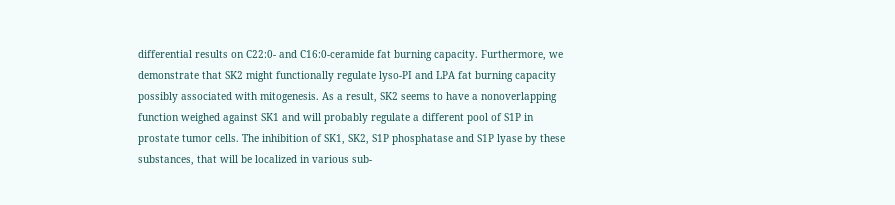differential results on C22:0- and C16:0-ceramide fat burning capacity. Furthermore, we demonstrate that SK2 might functionally regulate lyso-PI and LPA fat burning capacity possibly associated with mitogenesis. As a result, SK2 seems to have a nonoverlapping function weighed against SK1 and will probably regulate a different pool of S1P in prostate tumor cells. The inhibition of SK1, SK2, S1P phosphatase and S1P lyase by these substances, that will be localized in various sub-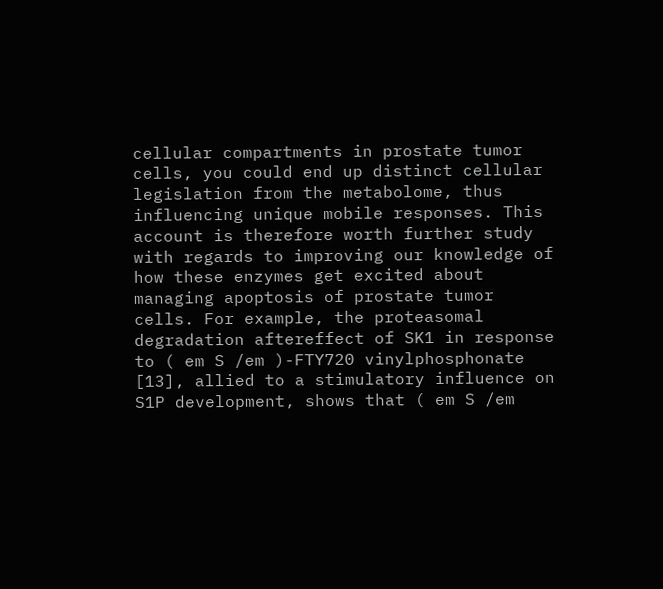cellular compartments in prostate tumor cells, you could end up distinct cellular legislation from the metabolome, thus influencing unique mobile responses. This account is therefore worth further study with regards to improving our knowledge of how these enzymes get excited about managing apoptosis of prostate tumor cells. For example, the proteasomal degradation aftereffect of SK1 in response to ( em S /em )-FTY720 vinylphosphonate [13], allied to a stimulatory influence on S1P development, shows that ( em S /em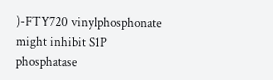)-FTY720 vinylphosphonate might inhibit S1P phosphatase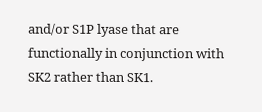and/or S1P lyase that are functionally in conjunction with SK2 rather than SK1.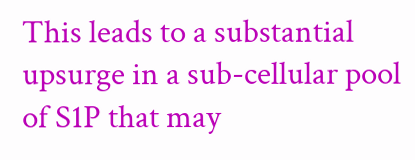This leads to a substantial upsurge in a sub-cellular pool of S1P that may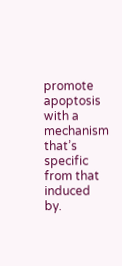promote apoptosis with a mechanism that’s specific from that induced by.